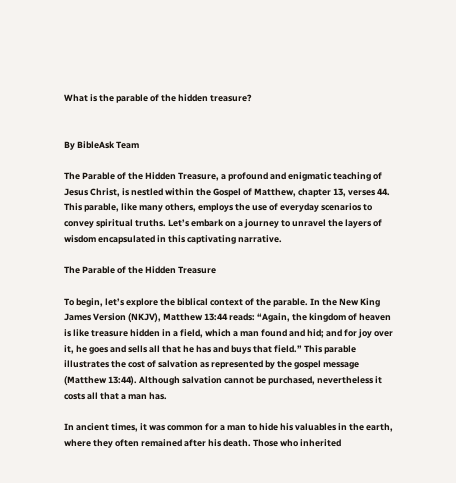What is the parable of the hidden treasure?


By BibleAsk Team

The Parable of the Hidden Treasure, a profound and enigmatic teaching of Jesus Christ, is nestled within the Gospel of Matthew, chapter 13, verses 44. This parable, like many others, employs the use of everyday scenarios to convey spiritual truths. Let’s embark on a journey to unravel the layers of wisdom encapsulated in this captivating narrative.

The Parable of the Hidden Treasure

To begin, let’s explore the biblical context of the parable. In the New King James Version (NKJV), Matthew 13:44 reads: “Again, the kingdom of heaven is like treasure hidden in a field, which a man found and hid; and for joy over it, he goes and sells all that he has and buys that field.” This parable illustrates the cost of salvation as represented by the gospel message (Matthew 13:44). Although salvation cannot be purchased, nevertheless it costs all that a man has.

In ancient times, it was common for a man to hide his valuables in the earth, where they often remained after his death. Those who inherited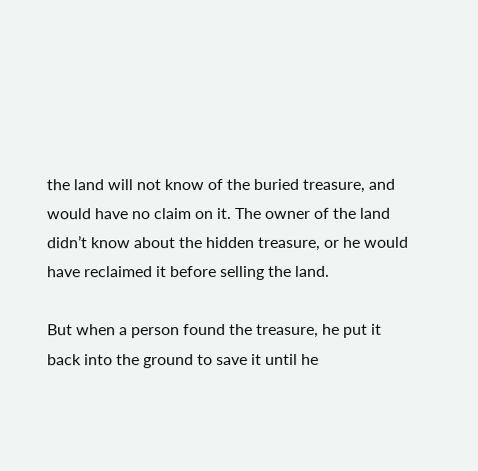the land will not know of the buried treasure, and would have no claim on it. The owner of the land didn’t know about the hidden treasure, or he would have reclaimed it before selling the land.

But when a person found the treasure, he put it back into the ground to save it until he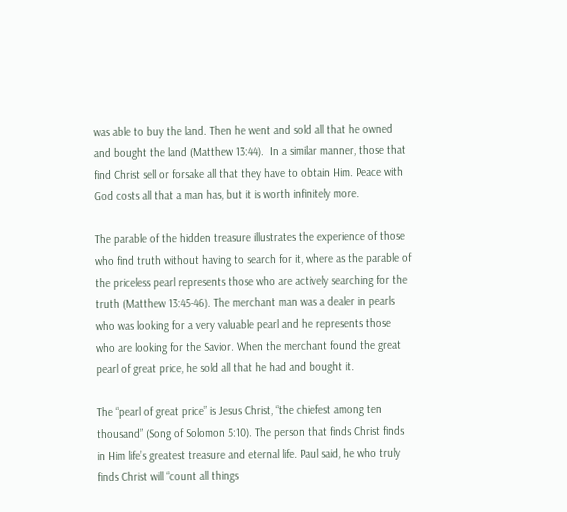was able to buy the land. Then he went and sold all that he owned and bought the land (Matthew 13:44).  In a similar manner, those that find Christ sell or forsake all that they have to obtain Him. Peace with God costs all that a man has, but it is worth infinitely more.

The parable of the hidden treasure illustrates the experience of those who find truth without having to search for it, where as the parable of the priceless pearl represents those who are actively searching for the truth (Matthew 13:45-46). The merchant man was a dealer in pearls who was looking for a very valuable pearl and he represents those who are looking for the Savior. When the merchant found the great pearl of great price, he sold all that he had and bought it.

The “pearl of great price” is Jesus Christ, “the chiefest among ten thousand” (Song of Solomon 5:10). The person that finds Christ finds in Him life’s greatest treasure and eternal life. Paul said, he who truly finds Christ will “count all things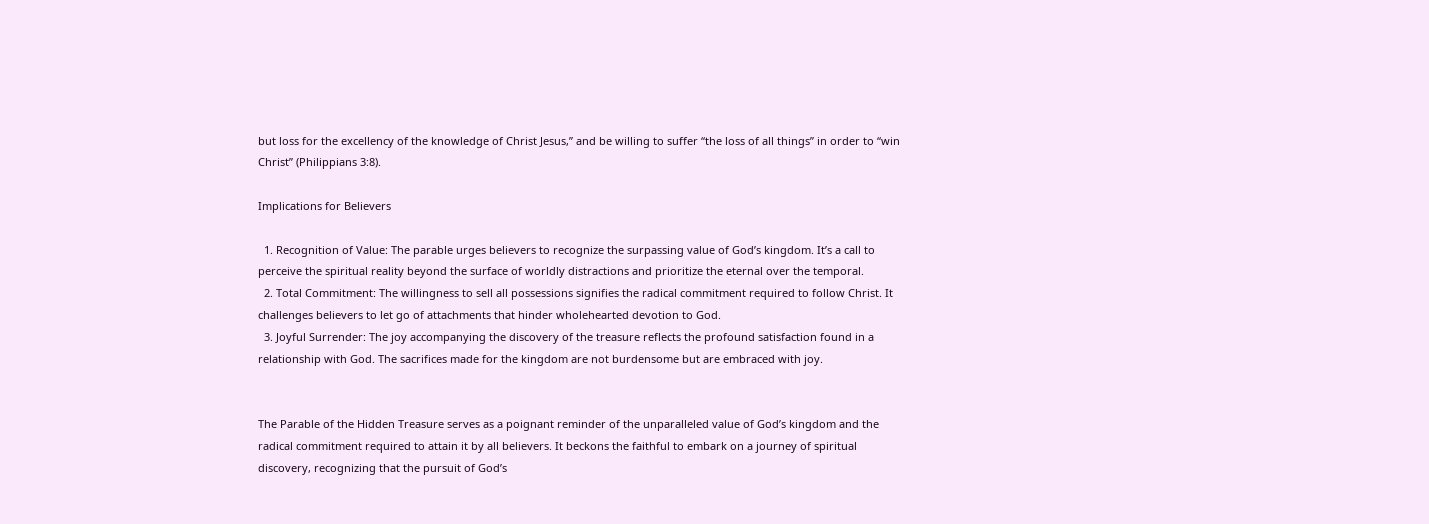but loss for the excellency of the knowledge of Christ Jesus,” and be willing to suffer “the loss of all things” in order to “win Christ” (Philippians 3:8).

Implications for Believers

  1. Recognition of Value: The parable urges believers to recognize the surpassing value of God’s kingdom. It’s a call to perceive the spiritual reality beyond the surface of worldly distractions and prioritize the eternal over the temporal.
  2. Total Commitment: The willingness to sell all possessions signifies the radical commitment required to follow Christ. It challenges believers to let go of attachments that hinder wholehearted devotion to God.
  3. Joyful Surrender: The joy accompanying the discovery of the treasure reflects the profound satisfaction found in a relationship with God. The sacrifices made for the kingdom are not burdensome but are embraced with joy.


The Parable of the Hidden Treasure serves as a poignant reminder of the unparalleled value of God’s kingdom and the radical commitment required to attain it by all believers. It beckons the faithful to embark on a journey of spiritual discovery, recognizing that the pursuit of God’s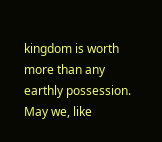kingdom is worth more than any earthly possession. May we, like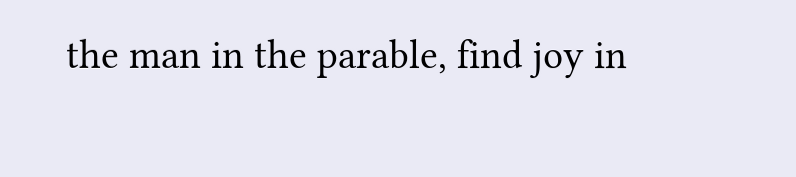the man in the parable, find joy in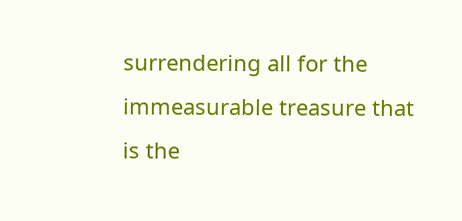surrendering all for the immeasurable treasure that is the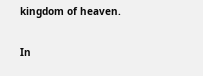kingdom of heaven.

In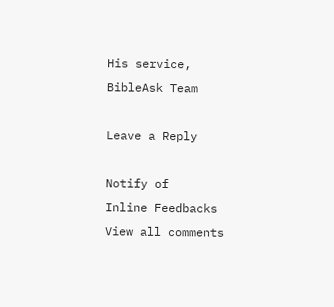His service,
BibleAsk Team

Leave a Reply

Notify of
Inline Feedbacks
View all comments